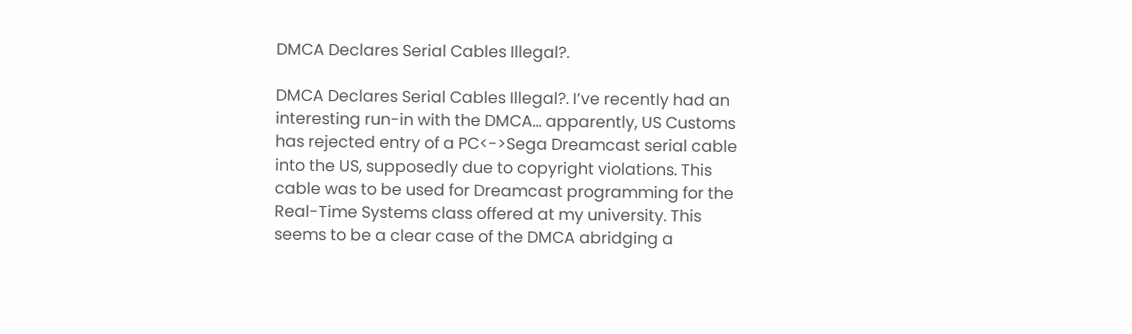DMCA Declares Serial Cables Illegal?.

DMCA Declares Serial Cables Illegal?. I’ve recently had an interesting run-in with the DMCA… apparently, US Customs has rejected entry of a PC<->Sega Dreamcast serial cable into the US, supposedly due to copyright violations. This cable was to be used for Dreamcast programming for the Real-Time Systems class offered at my university. This seems to be a clear case of the DMCA abridging a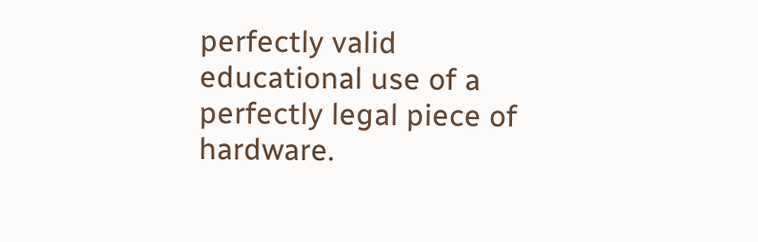perfectly valid educational use of a perfectly legal piece of hardware.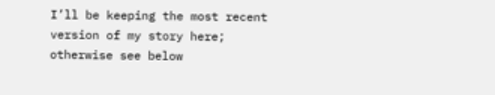I’ll be keeping the most recent version of my story here; otherwise see below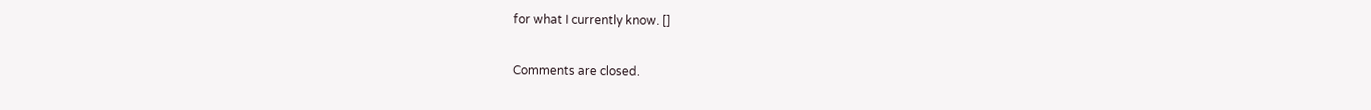for what I currently know. []

Comments are closed.